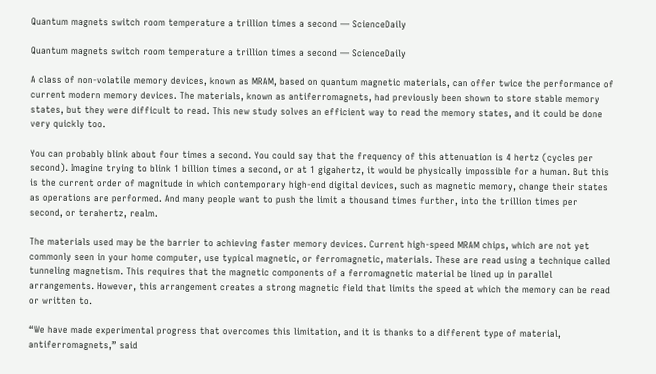Quantum magnets switch room temperature a trillion times a second — ScienceDaily

Quantum magnets switch room temperature a trillion times a second — ScienceDaily

A class of non-volatile memory devices, known as MRAM, based on quantum magnetic materials, can offer twice the performance of current modern memory devices. The materials, known as antiferromagnets, had previously been shown to store stable memory states, but they were difficult to read. This new study solves an efficient way to read the memory states, and it could be done very quickly too.

You can probably blink about four times a second. You could say that the frequency of this attenuation is 4 hertz (cycles per second). Imagine trying to blink 1 billion times a second, or at 1 gigahertz, it would be physically impossible for a human. But this is the current order of magnitude in which contemporary high-end digital devices, such as magnetic memory, change their states as operations are performed. And many people want to push the limit a thousand times further, into the trillion times per second, or terahertz, realm.

The materials used may be the barrier to achieving faster memory devices. Current high-speed MRAM chips, which are not yet commonly seen in your home computer, use typical magnetic, or ferromagnetic, materials. These are read using a technique called tunneling magnetism. This requires that the magnetic components of a ferromagnetic material be lined up in parallel arrangements. However, this arrangement creates a strong magnetic field that limits the speed at which the memory can be read or written to.

“We have made experimental progress that overcomes this limitation, and it is thanks to a different type of material, antiferromagnets,” said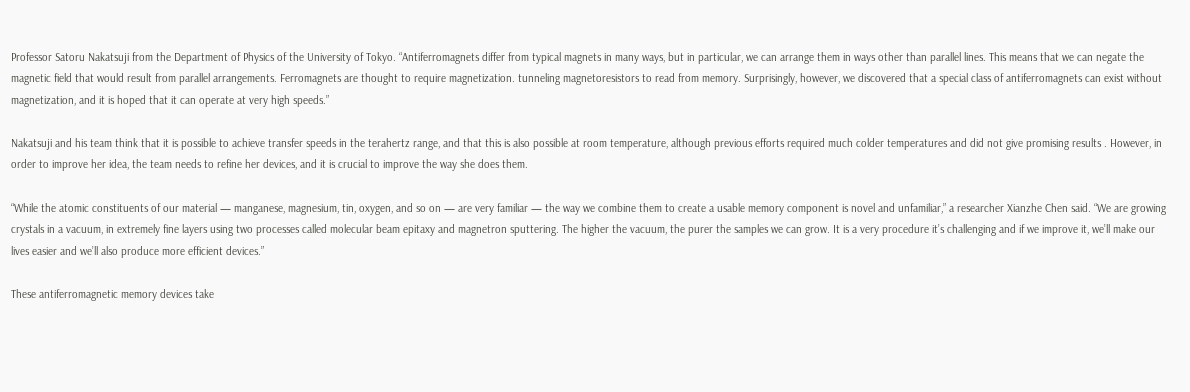Professor Satoru Nakatsuji from the Department of Physics of the University of Tokyo. “Antiferromagnets differ from typical magnets in many ways, but in particular, we can arrange them in ways other than parallel lines. This means that we can negate the magnetic field that would result from parallel arrangements. Ferromagnets are thought to require magnetization. tunneling magnetoresistors to read from memory. Surprisingly, however, we discovered that a special class of antiferromagnets can exist without magnetization, and it is hoped that it can operate at very high speeds.”

Nakatsuji and his team think that it is possible to achieve transfer speeds in the terahertz range, and that this is also possible at room temperature, although previous efforts required much colder temperatures and did not give promising results . However, in order to improve her idea, the team needs to refine her devices, and it is crucial to improve the way she does them.

“While the atomic constituents of our material — manganese, magnesium, tin, oxygen, and so on — are very familiar — the way we combine them to create a usable memory component is novel and unfamiliar,” a researcher Xianzhe Chen said. “We are growing crystals in a vacuum, in extremely fine layers using two processes called molecular beam epitaxy and magnetron sputtering. The higher the vacuum, the purer the samples we can grow. It is a very procedure it’s challenging and if we improve it, we’ll make our lives easier and we’ll also produce more efficient devices.”

These antiferromagnetic memory devices take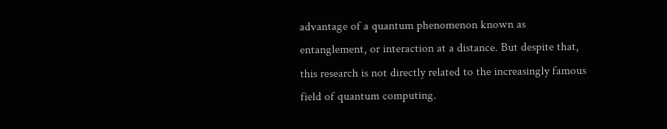advantage of a quantum phenomenon known as entanglement, or interaction at a distance. But despite that, this research is not directly related to the increasingly famous field of quantum computing.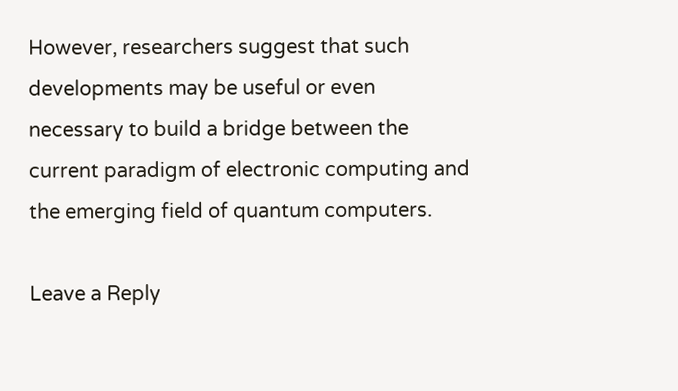However, researchers suggest that such developments may be useful or even necessary to build a bridge between the current paradigm of electronic computing and the emerging field of quantum computers.

Leave a Reply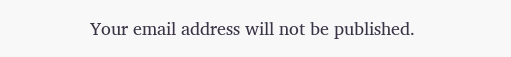Your email address will not be published.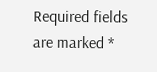Required fields are marked *